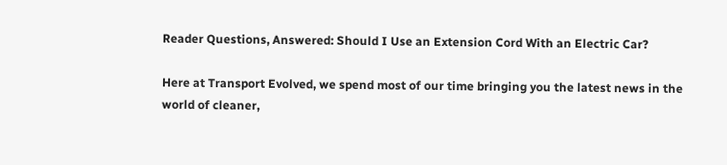Reader Questions, Answered: Should I Use an Extension Cord With an Electric Car?

Here at Transport Evolved, we spend most of our time bringing you the latest news in the world of cleaner,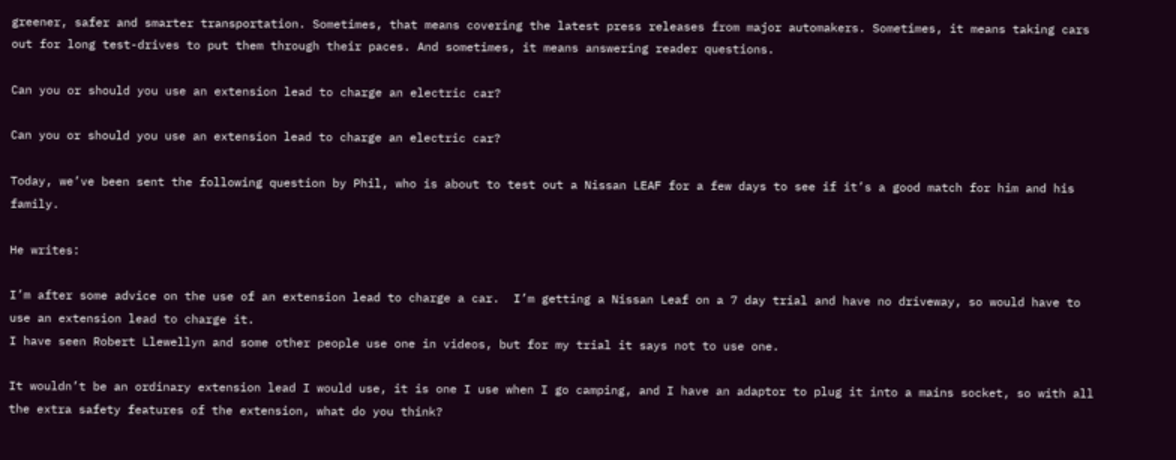greener, safer and smarter transportation. Sometimes, that means covering the latest press releases from major automakers. Sometimes, it means taking cars out for long test-drives to put them through their paces. And sometimes, it means answering reader questions.

Can you or should you use an extension lead to charge an electric car?

Can you or should you use an extension lead to charge an electric car?

Today, we’ve been sent the following question by Phil, who is about to test out a Nissan LEAF for a few days to see if it’s a good match for him and his family.

He writes:

I’m after some advice on the use of an extension lead to charge a car.  I’m getting a Nissan Leaf on a 7 day trial and have no driveway, so would have to use an extension lead to charge it.
I have seen Robert Llewellyn and some other people use one in videos, but for my trial it says not to use one.

It wouldn’t be an ordinary extension lead I would use, it is one I use when I go camping, and I have an adaptor to plug it into a mains socket, so with all the extra safety features of the extension, what do you think?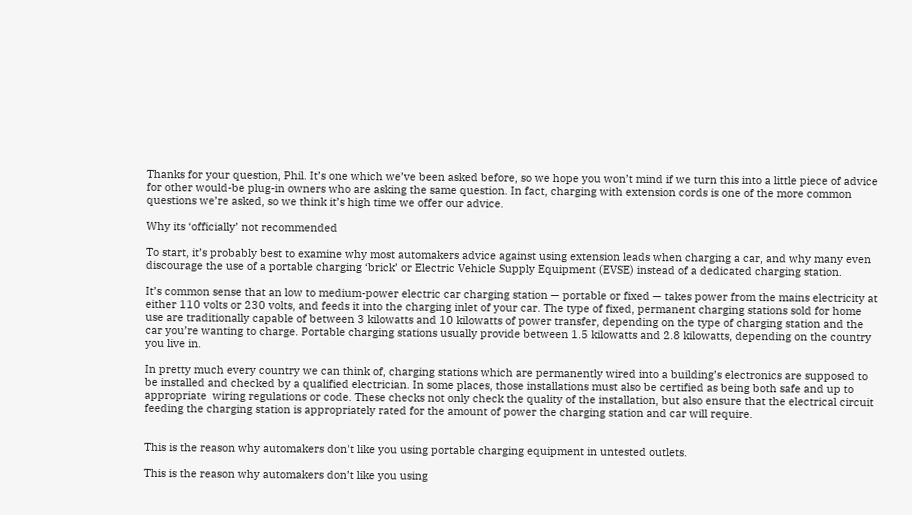Thanks for your question, Phil. It’s one which we’ve been asked before, so we hope you won’t mind if we turn this into a little piece of advice for other would-be plug-in owners who are asking the same question. In fact, charging with extension cords is one of the more common questions we’re asked, so we think it’s high time we offer our advice.

Why its ‘officially’ not recommended

To start, it’s probably best to examine why most automakers advice against using extension leads when charging a car, and why many even discourage the use of a portable charging ‘brick’ or Electric Vehicle Supply Equipment (EVSE) instead of a dedicated charging station.

It’s common sense that an low to medium-power electric car charging station — portable or fixed — takes power from the mains electricity at either 110 volts or 230 volts, and feeds it into the charging inlet of your car. The type of fixed, permanent charging stations sold for home use are traditionally capable of between 3 kilowatts and 10 kilowatts of power transfer, depending on the type of charging station and the car you’re wanting to charge. Portable charging stations usually provide between 1.5 kilowatts and 2.8 kilowatts, depending on the country you live in.

In pretty much every country we can think of, charging stations which are permanently wired into a building’s electronics are supposed to be installed and checked by a qualified electrician. In some places, those installations must also be certified as being both safe and up to appropriate  wiring regulations or code. These checks not only check the quality of the installation, but also ensure that the electrical circuit feeding the charging station is appropriately rated for the amount of power the charging station and car will require.


This is the reason why automakers don't like you using portable charging equipment in untested outlets.

This is the reason why automakers don’t like you using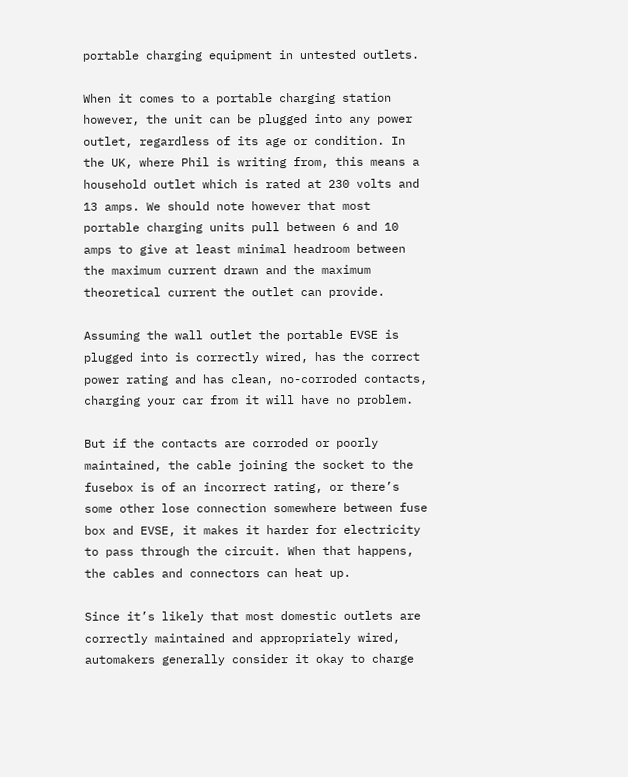portable charging equipment in untested outlets.

When it comes to a portable charging station however, the unit can be plugged into any power outlet, regardless of its age or condition. In the UK, where Phil is writing from, this means a household outlet which is rated at 230 volts and 13 amps. We should note however that most portable charging units pull between 6 and 10 amps to give at least minimal headroom between the maximum current drawn and the maximum theoretical current the outlet can provide.

Assuming the wall outlet the portable EVSE is plugged into is correctly wired, has the correct power rating and has clean, no-corroded contacts, charging your car from it will have no problem.

But if the contacts are corroded or poorly maintained, the cable joining the socket to the fusebox is of an incorrect rating, or there’s some other lose connection somewhere between fuse box and EVSE, it makes it harder for electricity to pass through the circuit. When that happens, the cables and connectors can heat up.

Since it’s likely that most domestic outlets are correctly maintained and appropriately wired, automakers generally consider it okay to charge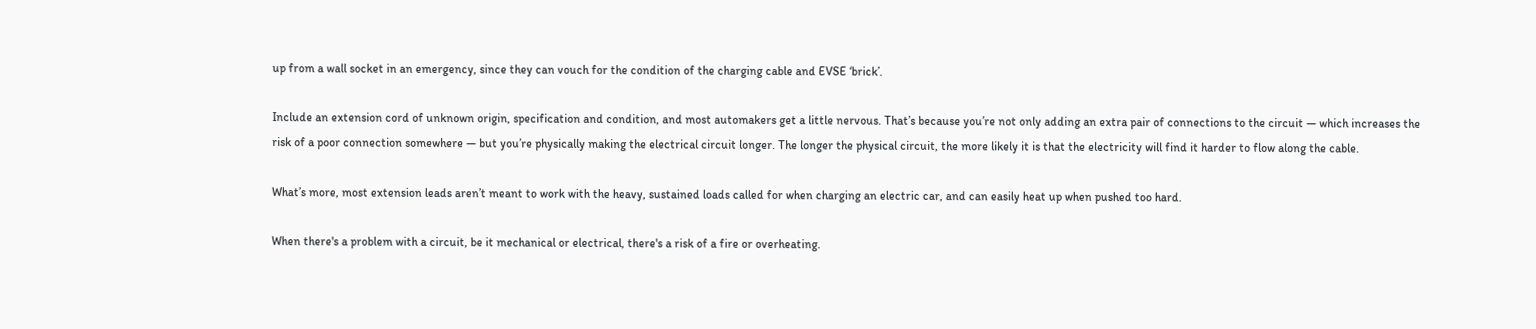up from a wall socket in an emergency, since they can vouch for the condition of the charging cable and EVSE ‘brick’.

Include an extension cord of unknown origin, specification and condition, and most automakers get a little nervous. That’s because you’re not only adding an extra pair of connections to the circuit — which increases the risk of a poor connection somewhere — but you’re physically making the electrical circuit longer. The longer the physical circuit, the more likely it is that the electricity will find it harder to flow along the cable.

What’s more, most extension leads aren’t meant to work with the heavy, sustained loads called for when charging an electric car, and can easily heat up when pushed too hard.

When there's a problem with a circuit, be it mechanical or electrical, there's a risk of a fire or overheating.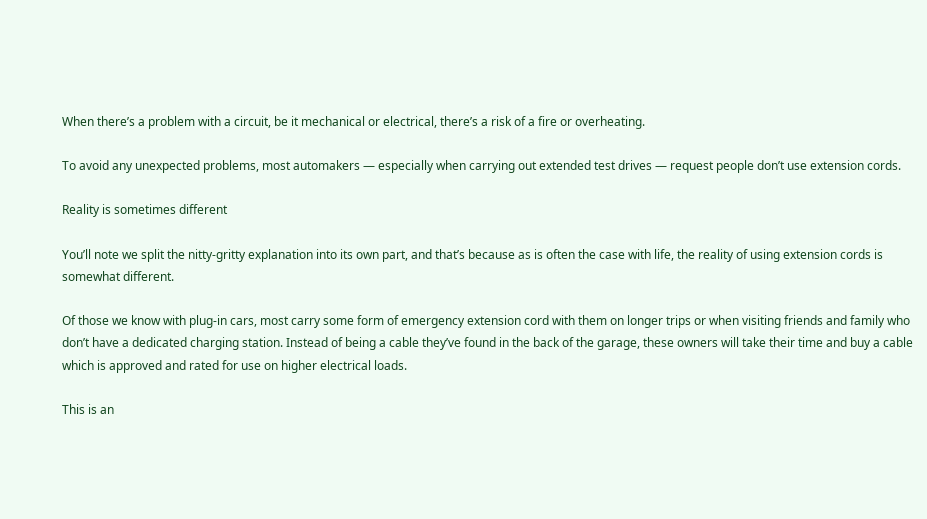When there’s a problem with a circuit, be it mechanical or electrical, there’s a risk of a fire or overheating.

To avoid any unexpected problems, most automakers — especially when carrying out extended test drives — request people don’t use extension cords.

Reality is sometimes different

You’ll note we split the nitty-gritty explanation into its own part, and that’s because as is often the case with life, the reality of using extension cords is somewhat different.

Of those we know with plug-in cars, most carry some form of emergency extension cord with them on longer trips or when visiting friends and family who don’t have a dedicated charging station. Instead of being a cable they’ve found in the back of the garage, these owners will take their time and buy a cable which is approved and rated for use on higher electrical loads.

This is an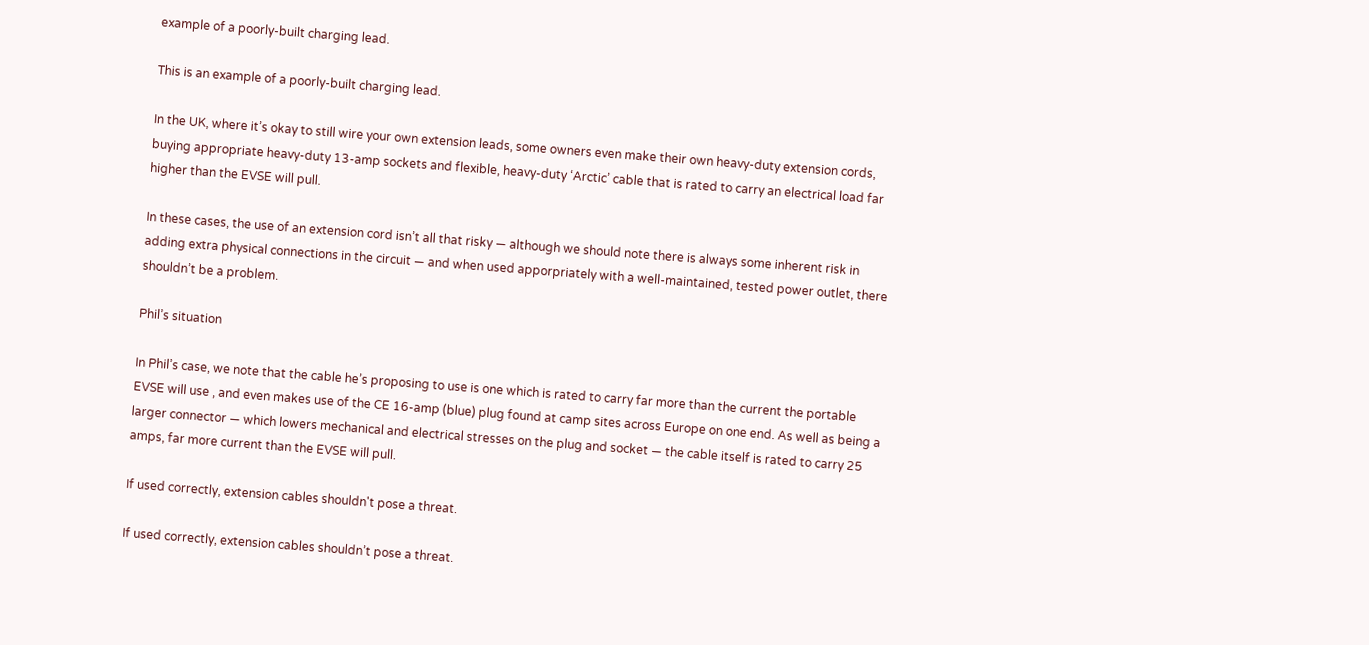example of a poorly-built charging lead.

This is an example of a poorly-built charging lead.

In the UK, where it’s okay to still wire your own extension leads, some owners even make their own heavy-duty extension cords, buying appropriate heavy-duty 13-amp sockets and flexible, heavy-duty ‘Arctic’ cable that is rated to carry an electrical load far higher than the EVSE will pull.

In these cases, the use of an extension cord isn’t all that risky — although we should note there is always some inherent risk in adding extra physical connections in the circuit — and when used apporpriately with a well-maintained, tested power outlet, there shouldn’t be a problem.

Phil’s situation

In Phil’s case, we note that the cable he’s proposing to use is one which is rated to carry far more than the current the portable EVSE will use , and even makes use of the CE 16-amp (blue) plug found at camp sites across Europe on one end. As well as being a larger connector — which lowers mechanical and electrical stresses on the plug and socket — the cable itself is rated to carry 25 amps, far more current than the EVSE will pull.

If used correctly, extension cables shouldn't pose a threat.

If used correctly, extension cables shouldn’t pose a threat.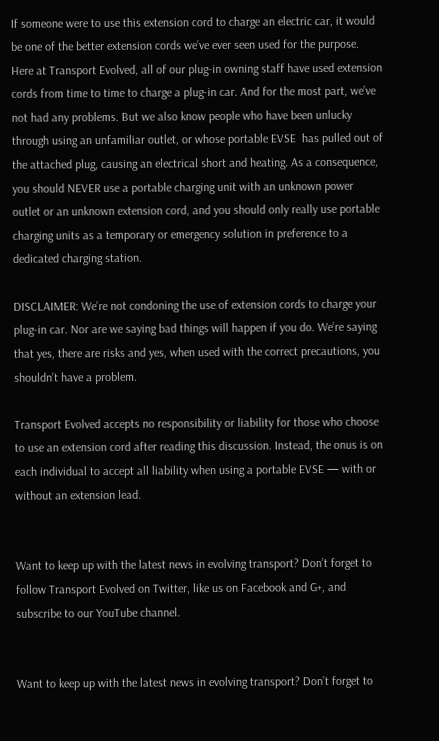If someone were to use this extension cord to charge an electric car, it would be one of the better extension cords we’ve ever seen used for the purpose. Here at Transport Evolved, all of our plug-in owning staff have used extension cords from time to time to charge a plug-in car. And for the most part, we’ve not had any problems. But we also know people who have been unlucky through using an unfamiliar outlet, or whose portable EVSE  has pulled out of the attached plug, causing an electrical short and heating. As a consequence, you should NEVER use a portable charging unit with an unknown power outlet or an unknown extension cord, and you should only really use portable charging units as a temporary or emergency solution in preference to a dedicated charging station.

DISCLAIMER: We’re not condoning the use of extension cords to charge your plug-in car. Nor are we saying bad things will happen if you do. We’re saying that yes, there are risks and yes, when used with the correct precautions, you shouldn’t have a problem.

Transport Evolved accepts no responsibility or liability for those who choose to use an extension cord after reading this discussion. Instead, the onus is on each individual to accept all liability when using a portable EVSE — with or without an extension lead.


Want to keep up with the latest news in evolving transport? Don’t forget to follow Transport Evolved on Twitter, like us on Facebook and G+, and subscribe to our YouTube channel.


Want to keep up with the latest news in evolving transport? Don’t forget to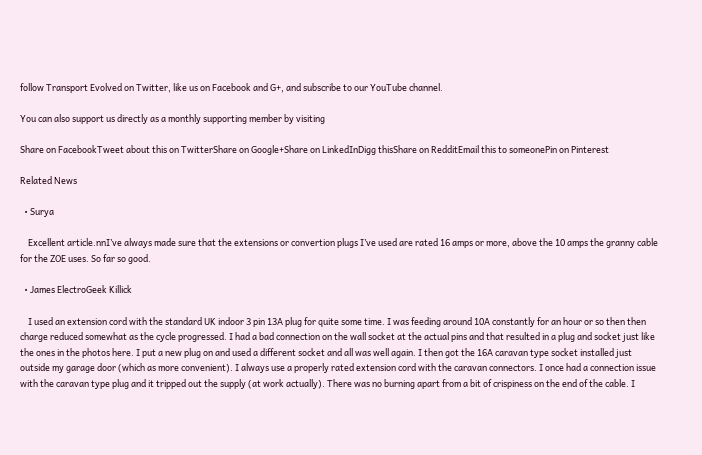follow Transport Evolved on Twitter, like us on Facebook and G+, and subscribe to our YouTube channel.

You can also support us directly as a monthly supporting member by visiting

Share on FacebookTweet about this on TwitterShare on Google+Share on LinkedInDigg thisShare on RedditEmail this to someonePin on Pinterest

Related News

  • Surya

    Excellent article.nnI’ve always made sure that the extensions or convertion plugs I’ve used are rated 16 amps or more, above the 10 amps the granny cable for the ZOE uses. So far so good.

  • James ElectroGeek Killick

    I used an extension cord with the standard UK indoor 3 pin 13A plug for quite some time. I was feeding around 10A constantly for an hour or so then then charge reduced somewhat as the cycle progressed. I had a bad connection on the wall socket at the actual pins and that resulted in a plug and socket just like the ones in the photos here. I put a new plug on and used a different socket and all was well again. I then got the 16A caravan type socket installed just outside my garage door (which as more convenient). I always use a properly rated extension cord with the caravan connectors. I once had a connection issue with the caravan type plug and it tripped out the supply (at work actually). There was no burning apart from a bit of crispiness on the end of the cable. I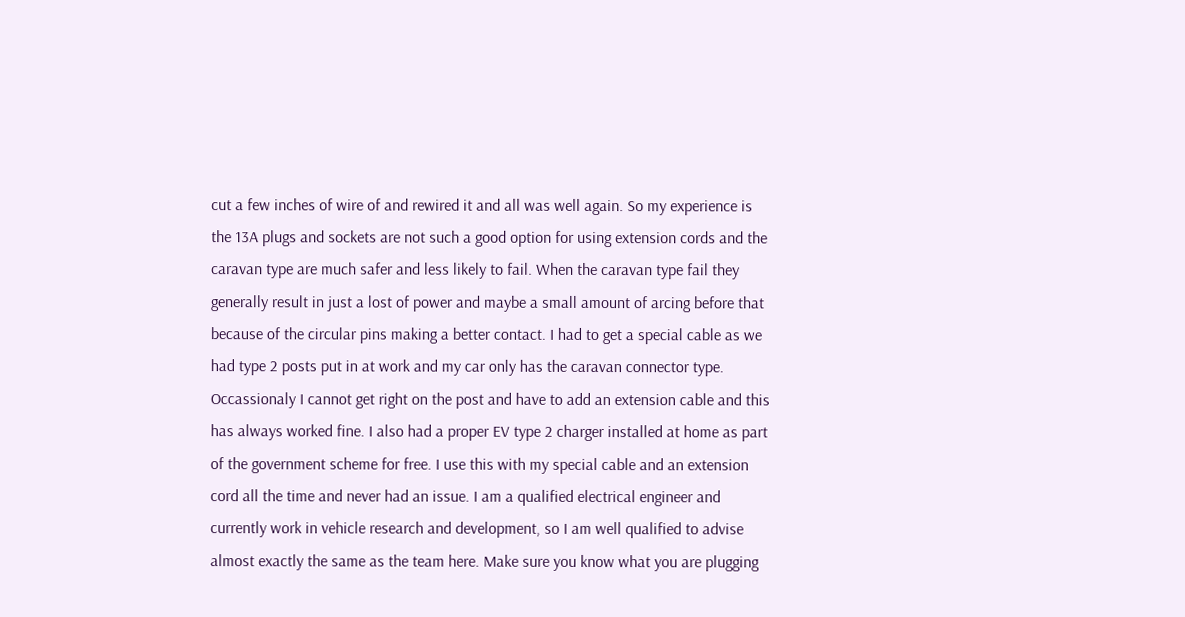cut a few inches of wire of and rewired it and all was well again. So my experience is the 13A plugs and sockets are not such a good option for using extension cords and the caravan type are much safer and less likely to fail. When the caravan type fail they generally result in just a lost of power and maybe a small amount of arcing before that because of the circular pins making a better contact. I had to get a special cable as we had type 2 posts put in at work and my car only has the caravan connector type. Occassionaly I cannot get right on the post and have to add an extension cable and this has always worked fine. I also had a proper EV type 2 charger installed at home as part of the government scheme for free. I use this with my special cable and an extension cord all the time and never had an issue. I am a qualified electrical engineer and currently work in vehicle research and development, so I am well qualified to advise almost exactly the same as the team here. Make sure you know what you are plugging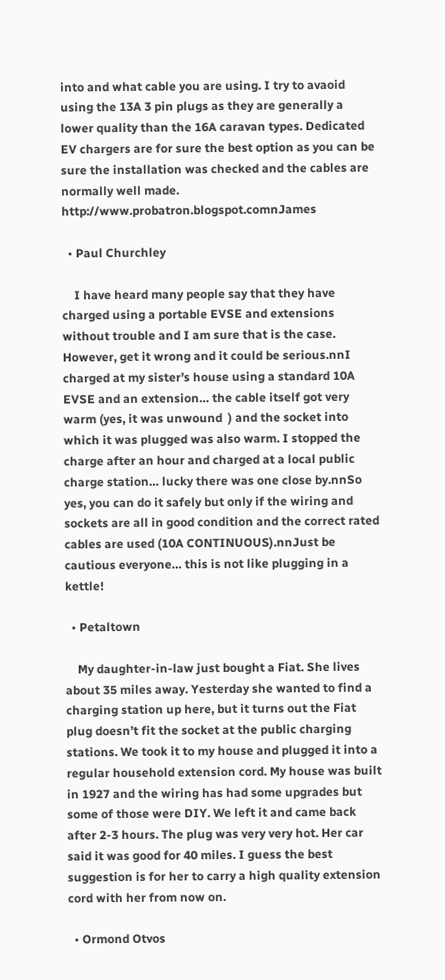into and what cable you are using. I try to avaoid using the 13A 3 pin plugs as they are generally a lower quality than the 16A caravan types. Dedicated EV chargers are for sure the best option as you can be sure the installation was checked and the cables are normally well made. http://www.probatron.blogspot.comnJames

  • Paul Churchley

    I have heard many people say that they have charged using a portable EVSE and extensions without trouble and I am sure that is the case. However, get it wrong and it could be serious.nnI charged at my sister’s house using a standard 10A EVSE and an extension… the cable itself got very warm (yes, it was unwound  ) and the socket into which it was plugged was also warm. I stopped the charge after an hour and charged at a local public charge station… lucky there was one close by.nnSo yes, you can do it safely but only if the wiring and sockets are all in good condition and the correct rated cables are used (10A CONTINUOUS).nnJust be cautious everyone… this is not like plugging in a kettle!

  • Petaltown

    My daughter-in-law just bought a Fiat. She lives about 35 miles away. Yesterday she wanted to find a charging station up here, but it turns out the Fiat plug doesn’t fit the socket at the public charging stations. We took it to my house and plugged it into a regular household extension cord. My house was built in 1927 and the wiring has had some upgrades but some of those were DIY. We left it and came back after 2-3 hours. The plug was very very hot. Her car said it was good for 40 miles. I guess the best suggestion is for her to carry a high quality extension cord with her from now on.

  • Ormond Otvos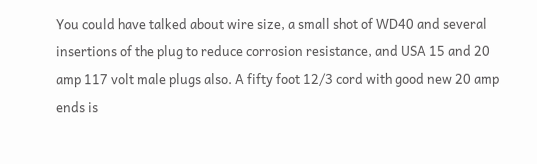You could have talked about wire size, a small shot of WD40 and several insertions of the plug to reduce corrosion resistance, and USA 15 and 20 amp 117 volt male plugs also. A fifty foot 12/3 cord with good new 20 amp ends is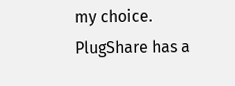my choice. PlugShare has a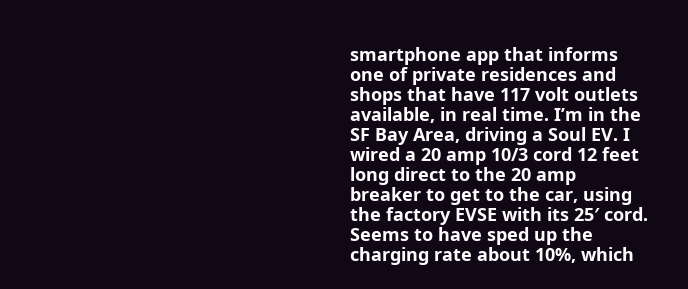smartphone app that informs one of private residences and shops that have 117 volt outlets available, in real time. I’m in the SF Bay Area, driving a Soul EV. I wired a 20 amp 10/3 cord 12 feet long direct to the 20 amp breaker to get to the car, using the factory EVSE with its 25′ cord. Seems to have sped up the charging rate about 10%, which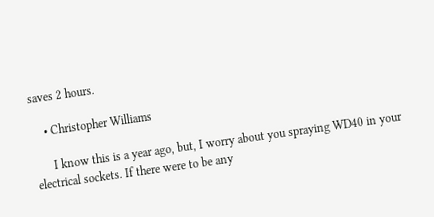saves 2 hours.

    • Christopher Williams

      I know this is a year ago, but, I worry about you spraying WD40 in your electrical sockets. If there were to be any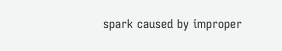spark caused by improper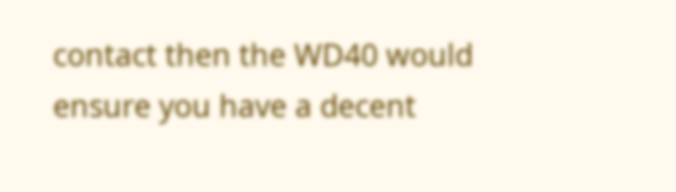contact then the WD40 would ensure you have a decent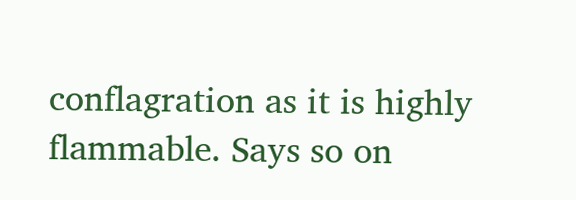conflagration as it is highly flammable. Says so on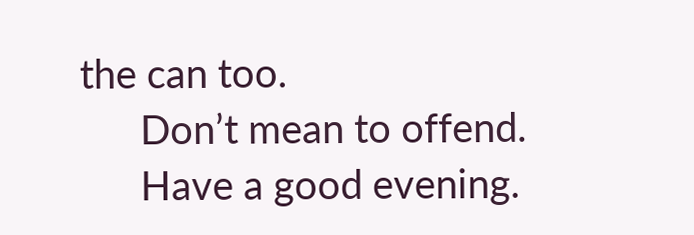the can too.
      Don’t mean to offend.
      Have a good evening.